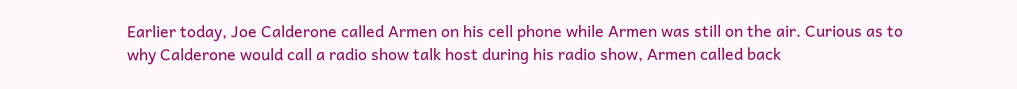Earlier today, Joe Calderone called Armen on his cell phone while Armen was still on the air. Curious as to why Calderone would call a radio show talk host during his radio show, Armen called back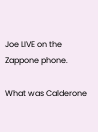Joe LIVE on the Zappone phone.

What was Calderone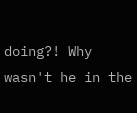doing?! Why wasn't he in the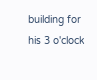building for his 3 o'clock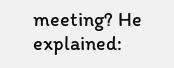meeting? He explained: